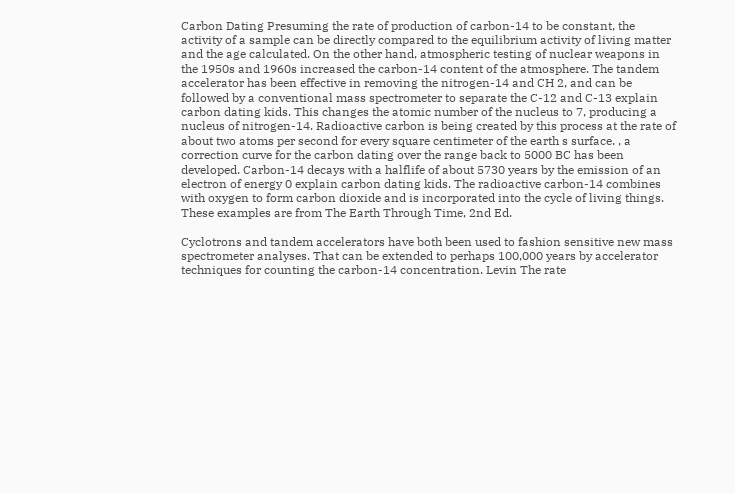Carbon Dating Presuming the rate of production of carbon-14 to be constant, the activity of a sample can be directly compared to the equilibrium activity of living matter and the age calculated. On the other hand, atmospheric testing of nuclear weapons in the 1950s and 1960s increased the carbon-14 content of the atmosphere. The tandem accelerator has been effective in removing the nitrogen-14 and CH 2, and can be followed by a conventional mass spectrometer to separate the C-12 and C-13 explain carbon dating kids. This changes the atomic number of the nucleus to 7, producing a nucleus of nitrogen-14. Radioactive carbon is being created by this process at the rate of about two atoms per second for every square centimeter of the earth s surface. , a correction curve for the carbon dating over the range back to 5000 BC has been developed. Carbon-14 decays with a halflife of about 5730 years by the emission of an electron of energy 0 explain carbon dating kids. The radioactive carbon-14 combines with oxygen to form carbon dioxide and is incorporated into the cycle of living things. These examples are from The Earth Through Time, 2nd Ed.

Cyclotrons and tandem accelerators have both been used to fashion sensitive new mass spectrometer analyses. That can be extended to perhaps 100,000 years by accelerator techniques for counting the carbon-14 concentration. Levin The rate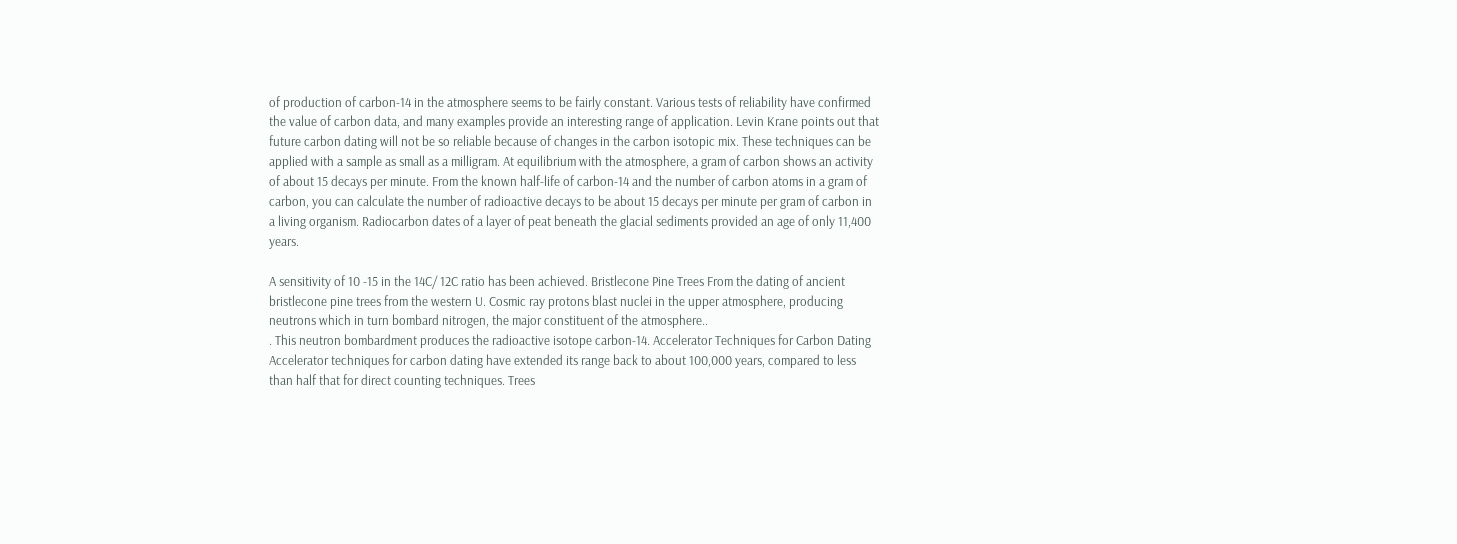of production of carbon-14 in the atmosphere seems to be fairly constant. Various tests of reliability have confirmed the value of carbon data, and many examples provide an interesting range of application. Levin Krane points out that future carbon dating will not be so reliable because of changes in the carbon isotopic mix. These techniques can be applied with a sample as small as a milligram. At equilibrium with the atmosphere, a gram of carbon shows an activity of about 15 decays per minute. From the known half-life of carbon-14 and the number of carbon atoms in a gram of carbon, you can calculate the number of radioactive decays to be about 15 decays per minute per gram of carbon in a living organism. Radiocarbon dates of a layer of peat beneath the glacial sediments provided an age of only 11,400 years.

A sensitivity of 10 -15 in the 14C/ 12C ratio has been achieved. Bristlecone Pine Trees From the dating of ancient bristlecone pine trees from the western U. Cosmic ray protons blast nuclei in the upper atmosphere, producing neutrons which in turn bombard nitrogen, the major constituent of the atmosphere..
. This neutron bombardment produces the radioactive isotope carbon-14. Accelerator Techniques for Carbon Dating Accelerator techniques for carbon dating have extended its range back to about 100,000 years, compared to less than half that for direct counting techniques. Trees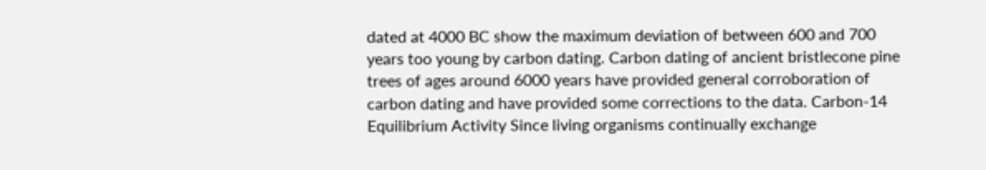dated at 4000 BC show the maximum deviation of between 600 and 700 years too young by carbon dating. Carbon dating of ancient bristlecone pine trees of ages around 6000 years have provided general corroboration of carbon dating and have provided some corrections to the data. Carbon-14 Equilibrium Activity Since living organisms continually exchange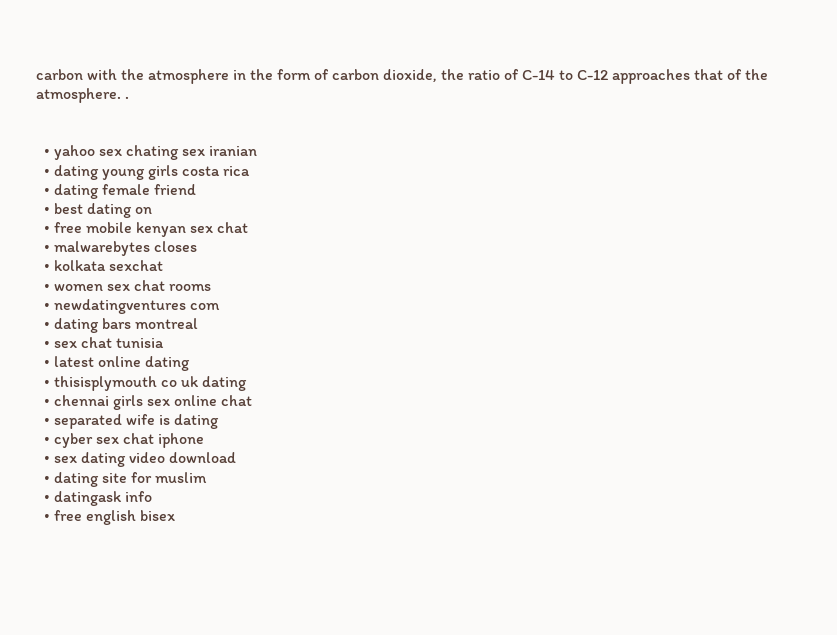carbon with the atmosphere in the form of carbon dioxide, the ratio of C-14 to C-12 approaches that of the atmosphere. .


  • yahoo sex chating sex iranian
  • dating young girls costa rica
  • dating female friend
  • best dating on
  • free mobile kenyan sex chat
  • malwarebytes closes
  • kolkata sexchat
  • women sex chat rooms
  • newdatingventures com
  • dating bars montreal
  • sex chat tunisia
  • latest online dating
  • thisisplymouth co uk dating
  • chennai girls sex online chat
  • separated wife is dating
  • cyber sex chat iphone
  • sex dating video download
  • dating site for muslim
  • datingask info
  • free english bisex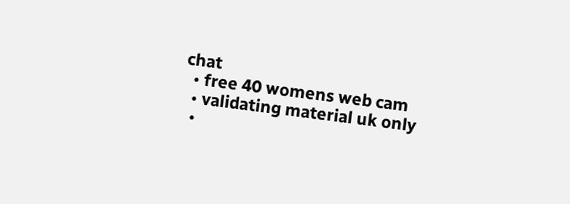chat
  • free 40 womens web cam
  • validating material uk only
  •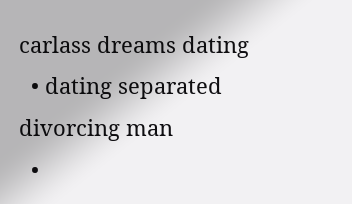carlass dreams dating
  • dating separated divorcing man
  •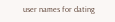user names for dating